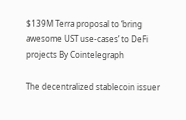$139M Terra proposal to ‘bring awesome UST use-cases’ to DeFi projects By Cointelegraph

The decentralized stablecoin issuer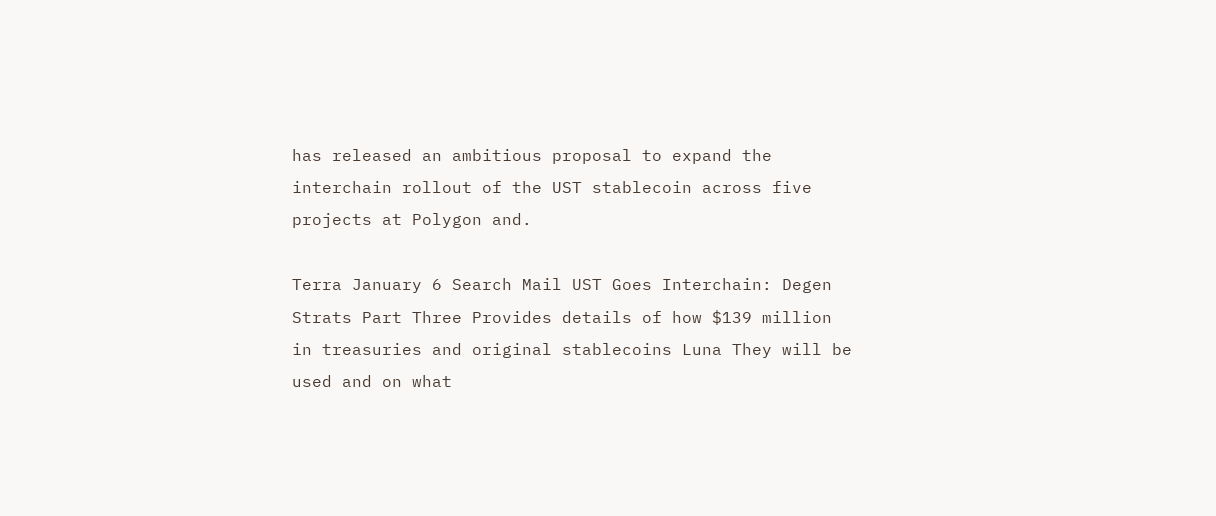has released an ambitious proposal to expand the interchain rollout of the UST stablecoin across five projects at Polygon and.

Terra January 6 Search Mail UST Goes Interchain: Degen Strats Part Three Provides details of how $139 million in treasuries and original stablecoins Luna They will be used and on what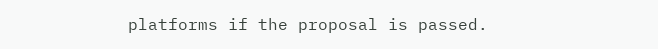platforms if the proposal is passed.